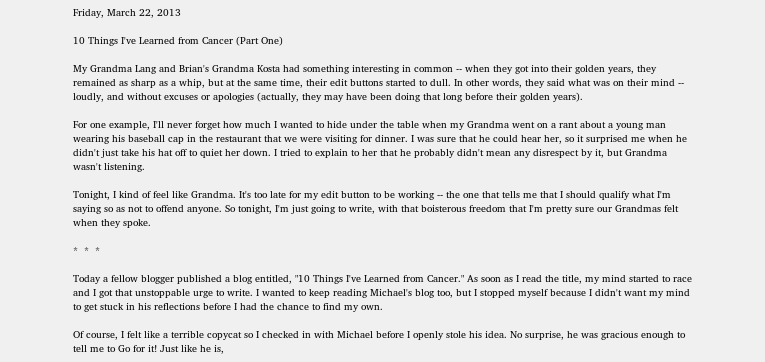Friday, March 22, 2013

10 Things I've Learned from Cancer (Part One)

My Grandma Lang and Brian's Grandma Kosta had something interesting in common -- when they got into their golden years, they remained as sharp as a whip, but at the same time, their edit buttons started to dull. In other words, they said what was on their mind -- loudly, and without excuses or apologies (actually, they may have been doing that long before their golden years).

For one example, I'll never forget how much I wanted to hide under the table when my Grandma went on a rant about a young man wearing his baseball cap in the restaurant that we were visiting for dinner. I was sure that he could hear her, so it surprised me when he didn't just take his hat off to quiet her down. I tried to explain to her that he probably didn't mean any disrespect by it, but Grandma wasn't listening.

Tonight, I kind of feel like Grandma. It's too late for my edit button to be working -- the one that tells me that I should qualify what I'm saying so as not to offend anyone. So tonight, I'm just going to write, with that boisterous freedom that I'm pretty sure our Grandmas felt when they spoke.

*  *  *

Today a fellow blogger published a blog entitled, "10 Things I've Learned from Cancer." As soon as I read the title, my mind started to race and I got that unstoppable urge to write. I wanted to keep reading Michael's blog too, but I stopped myself because I didn't want my mind to get stuck in his reflections before I had the chance to find my own.

Of course, I felt like a terrible copycat so I checked in with Michael before I openly stole his idea. No surprise, he was gracious enough to tell me to Go for it! Just like he is,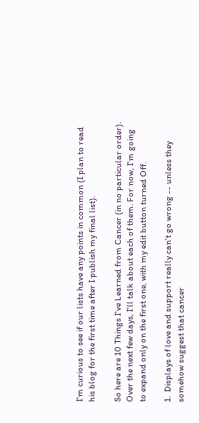I'm curious to see if our lists have any points in common (I plan to read his blog for the first time after I publish my final list).

So here are 10 Things I've Learned from Cancer (in no particular order). Over the next few days, I'll talk about each of them. For now, I'm going to expand only on the first one, with my edit button turned Off.

1.  Displays of love and support really can't go wrong -- unless they somehow suggest that cancer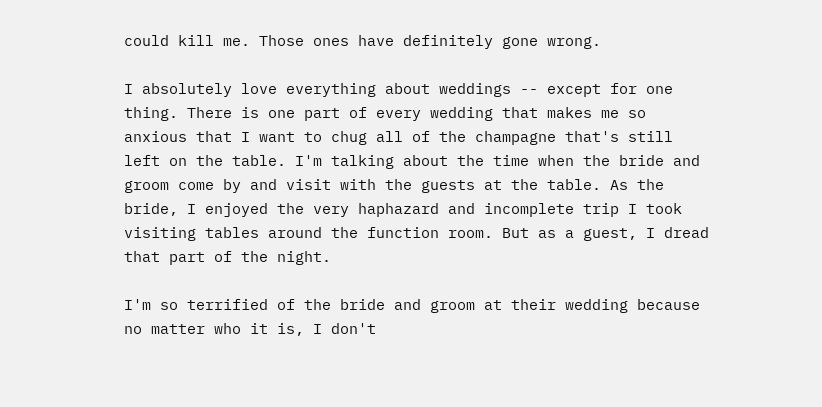could kill me. Those ones have definitely gone wrong.

I absolutely love everything about weddings -- except for one thing. There is one part of every wedding that makes me so anxious that I want to chug all of the champagne that's still left on the table. I'm talking about the time when the bride and groom come by and visit with the guests at the table. As the bride, I enjoyed the very haphazard and incomplete trip I took visiting tables around the function room. But as a guest, I dread that part of the night.

I'm so terrified of the bride and groom at their wedding because no matter who it is, I don't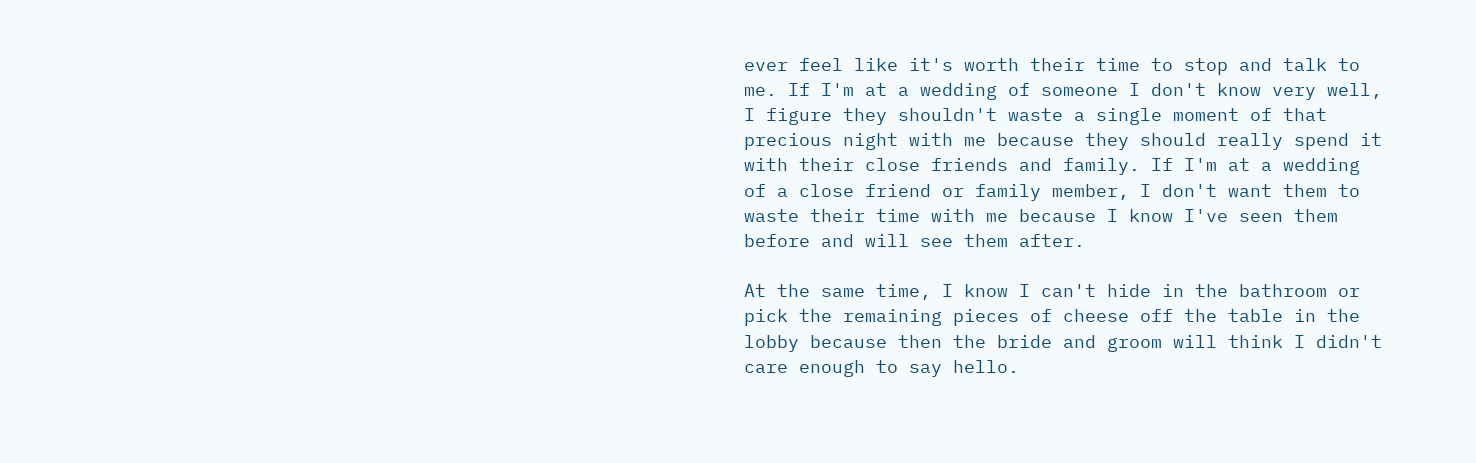ever feel like it's worth their time to stop and talk to me. If I'm at a wedding of someone I don't know very well, I figure they shouldn't waste a single moment of that precious night with me because they should really spend it with their close friends and family. If I'm at a wedding of a close friend or family member, I don't want them to waste their time with me because I know I've seen them before and will see them after.

At the same time, I know I can't hide in the bathroom or pick the remaining pieces of cheese off the table in the lobby because then the bride and groom will think I didn't care enough to say hello.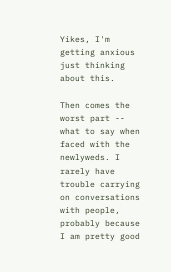Yikes, I'm getting anxious just thinking about this.

Then comes the worst part -- what to say when faced with the newlyweds. I rarely have trouble carrying on conversations with people, probably because I am pretty good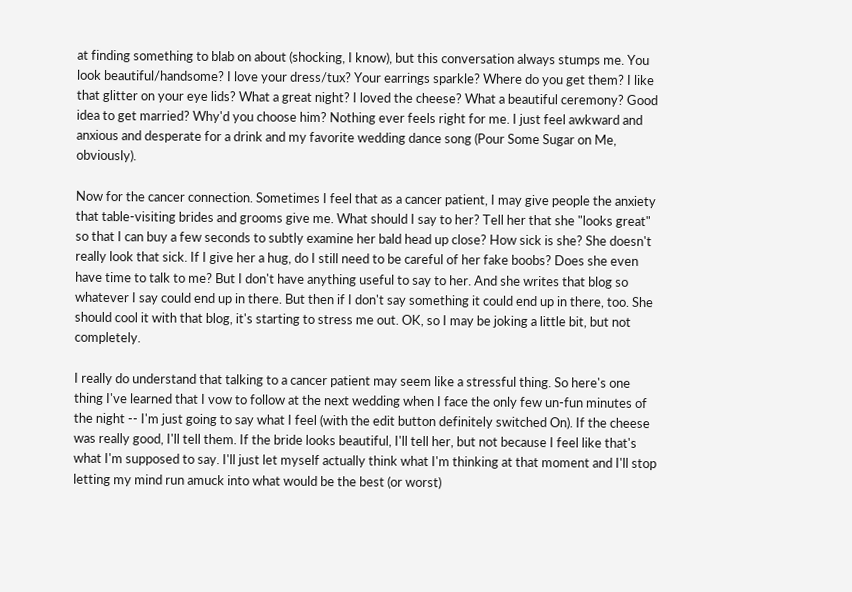at finding something to blab on about (shocking, I know), but this conversation always stumps me. You look beautiful/handsome? I love your dress/tux? Your earrings sparkle? Where do you get them? I like that glitter on your eye lids? What a great night? I loved the cheese? What a beautiful ceremony? Good idea to get married? Why'd you choose him? Nothing ever feels right for me. I just feel awkward and anxious and desperate for a drink and my favorite wedding dance song (Pour Some Sugar on Me, obviously).

Now for the cancer connection. Sometimes I feel that as a cancer patient, I may give people the anxiety that table-visiting brides and grooms give me. What should I say to her? Tell her that she "looks great" so that I can buy a few seconds to subtly examine her bald head up close? How sick is she? She doesn't really look that sick. If I give her a hug, do I still need to be careful of her fake boobs? Does she even have time to talk to me? But I don't have anything useful to say to her. And she writes that blog so whatever I say could end up in there. But then if I don't say something it could end up in there, too. She should cool it with that blog, it's starting to stress me out. OK, so I may be joking a little bit, but not completely.

I really do understand that talking to a cancer patient may seem like a stressful thing. So here's one thing I've learned that I vow to follow at the next wedding when I face the only few un-fun minutes of the night -- I'm just going to say what I feel (with the edit button definitely switched On). If the cheese was really good, I'll tell them. If the bride looks beautiful, I'll tell her, but not because I feel like that's what I'm supposed to say. I'll just let myself actually think what I'm thinking at that moment and I'll stop letting my mind run amuck into what would be the best (or worst)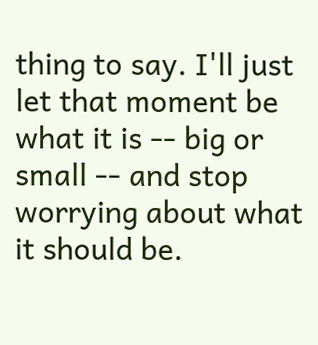thing to say. I'll just let that moment be what it is -- big or small -- and stop worrying about what it should be.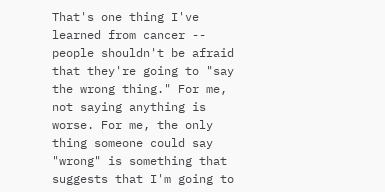That's one thing I've learned from cancer -- people shouldn't be afraid that they're going to "say the wrong thing." For me, not saying anything is worse. For me, the only thing someone could say "wrong" is something that suggests that I'm going to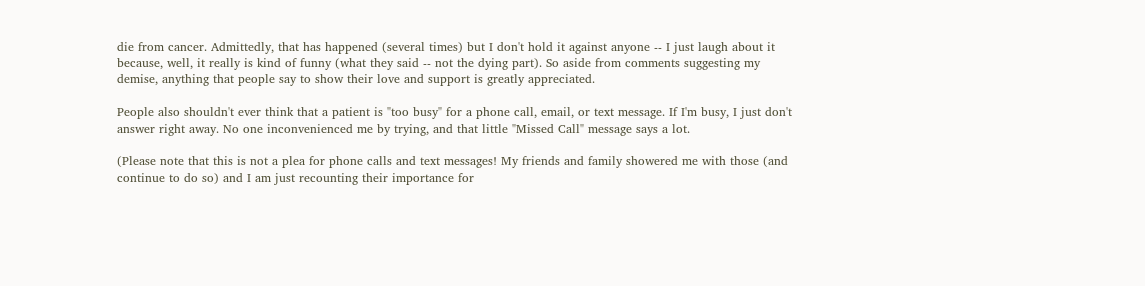die from cancer. Admittedly, that has happened (several times) but I don't hold it against anyone -- I just laugh about it because, well, it really is kind of funny (what they said -- not the dying part). So aside from comments suggesting my demise, anything that people say to show their love and support is greatly appreciated.

People also shouldn't ever think that a patient is "too busy" for a phone call, email, or text message. If I'm busy, I just don't answer right away. No one inconvenienced me by trying, and that little "Missed Call" message says a lot.

(Please note that this is not a plea for phone calls and text messages! My friends and family showered me with those (and continue to do so) and I am just recounting their importance for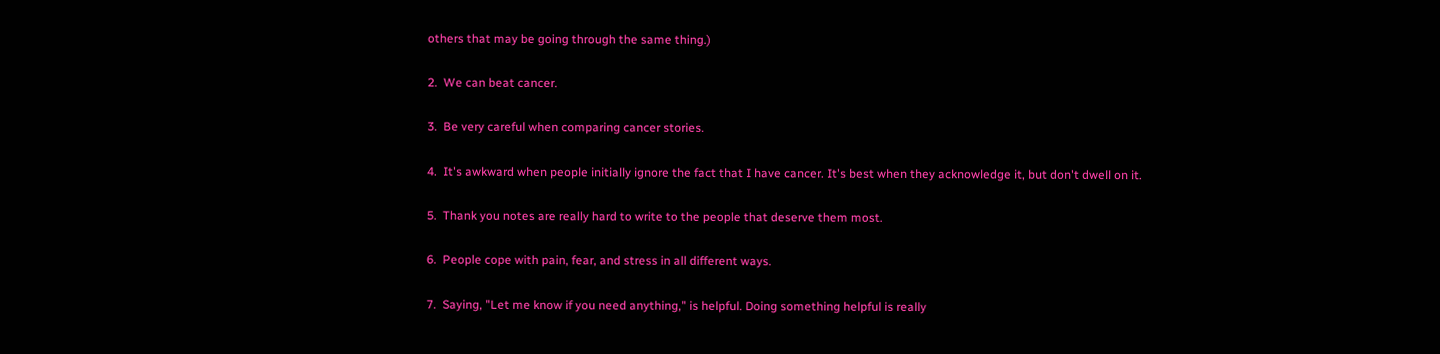others that may be going through the same thing.)

2.  We can beat cancer.

3.  Be very careful when comparing cancer stories.

4.  It's awkward when people initially ignore the fact that I have cancer. It's best when they acknowledge it, but don't dwell on it.

5.  Thank you notes are really hard to write to the people that deserve them most.

6.  People cope with pain, fear, and stress in all different ways.

7.  Saying, "Let me know if you need anything," is helpful. Doing something helpful is really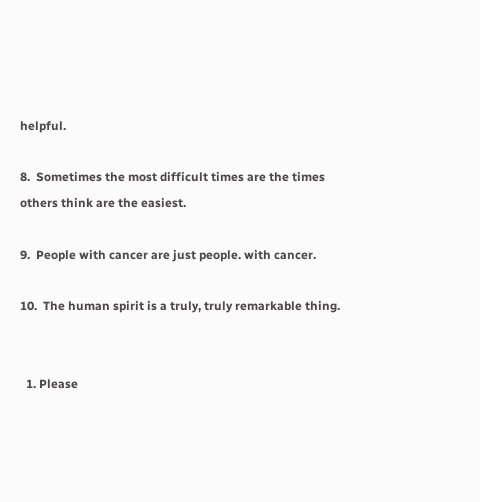helpful.

8.  Sometimes the most difficult times are the times others think are the easiest.

9.  People with cancer are just people. with cancer.

10.  The human spirit is a truly, truly remarkable thing.


  1. Please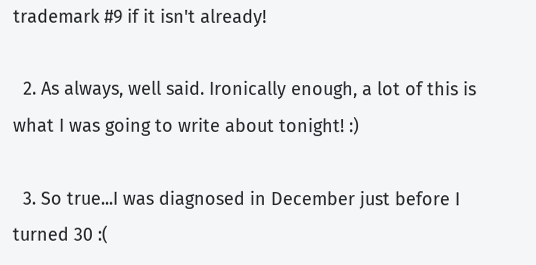trademark #9 if it isn't already!

  2. As always, well said. Ironically enough, a lot of this is what I was going to write about tonight! :)

  3. So true...I was diagnosed in December just before I turned 30 :(